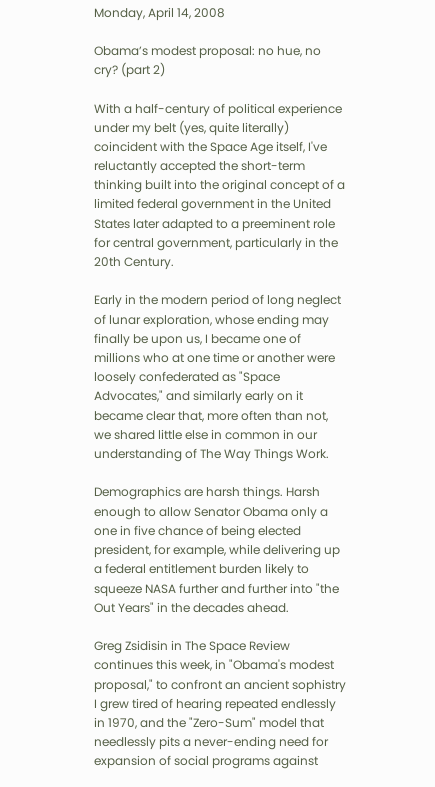Monday, April 14, 2008

Obama’s modest proposal: no hue, no cry? (part 2)

With a half-century of political experience under my belt (yes, quite literally) coincident with the Space Age itself, I've reluctantly accepted the short-term thinking built into the original concept of a limited federal government in the United States later adapted to a preeminent role for central government, particularly in the 20th Century.

Early in the modern period of long neglect of lunar exploration, whose ending may finally be upon us, I became one of millions who at one time or another were loosely confederated as "Space Advocates," and similarly early on it became clear that, more often than not, we shared little else in common in our understanding of The Way Things Work.

Demographics are harsh things. Harsh enough to allow Senator Obama only a one in five chance of being elected president, for example, while delivering up a federal entitlement burden likely to squeeze NASA further and further into "the Out Years" in the decades ahead.

Greg Zsidisin in The Space Review continues this week, in "Obama's modest proposal," to confront an ancient sophistry I grew tired of hearing repeated endlessly in 1970, and the "Zero-Sum" model that needlessly pits a never-ending need for expansion of social programs against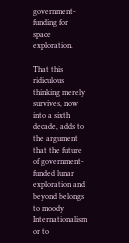government-funding for space exploration.

That this ridiculous thinking merely survives, now into a sixth decade, adds to the argument that the future of government-funded lunar exploration and beyond belongs to moody Internationalism or to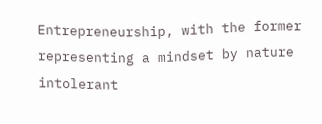Entrepreneurship, with the former representing a mindset by nature intolerant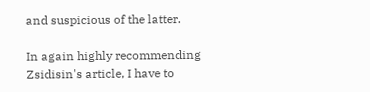and suspicious of the latter.

In again highly recommending Zsidisin's article, I have to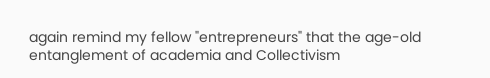again remind my fellow "entrepreneurs" that the age-old entanglement of academia and Collectivism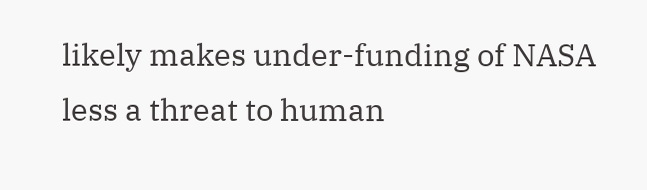likely makes under-funding of NASA less a threat to human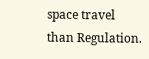space travel than Regulation.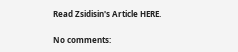Read Zsidisin's Article HERE.

No comments: